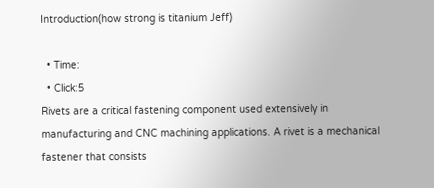Introduction(how strong is titanium Jeff)

  • Time:
  • Click:5
Rivets are a critical fastening component used extensively in manufacturing and CNC machining applications. A rivet is a mechanical fastener that consists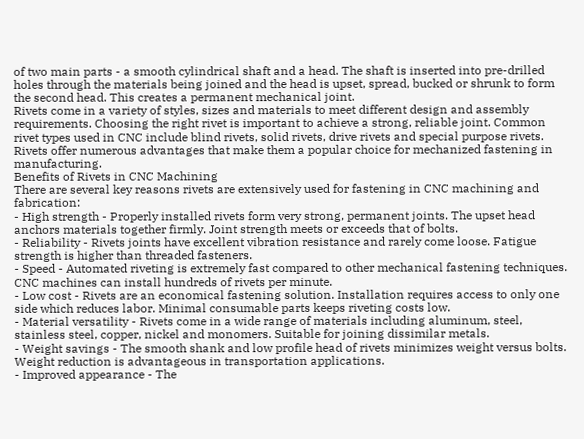of two main parts - a smooth cylindrical shaft and a head. The shaft is inserted into pre-drilled holes through the materials being joined and the head is upset, spread, bucked or shrunk to form the second head. This creates a permanent mechanical joint.
Rivets come in a variety of styles, sizes and materials to meet different design and assembly requirements. Choosing the right rivet is important to achieve a strong, reliable joint. Common rivet types used in CNC include blind rivets, solid rivets, drive rivets and special purpose rivets. Rivets offer numerous advantages that make them a popular choice for mechanized fastening in manufacturing.
Benefits of Rivets in CNC Machining
There are several key reasons rivets are extensively used for fastening in CNC machining and fabrication:
- High strength - Properly installed rivets form very strong, permanent joints. The upset head anchors materials together firmly. Joint strength meets or exceeds that of bolts.
- Reliability - Rivets joints have excellent vibration resistance and rarely come loose. Fatigue strength is higher than threaded fasteners.
- Speed - Automated riveting is extremely fast compared to other mechanical fastening techniques. CNC machines can install hundreds of rivets per minute.
- Low cost - Rivets are an economical fastening solution. Installation requires access to only one side which reduces labor. Minimal consumable parts keeps riveting costs low.
- Material versatility - Rivets come in a wide range of materials including aluminum, steel, stainless steel, copper, nickel and monomers. Suitable for joining dissimilar metals.
- Weight savings - The smooth shank and low profile head of rivets minimizes weight versus bolts. Weight reduction is advantageous in transportation applications.
- Improved appearance - The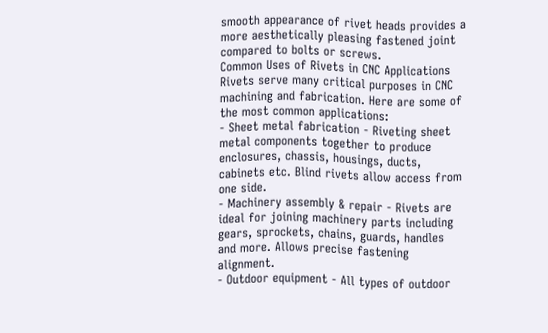smooth appearance of rivet heads provides a more aesthetically pleasing fastened joint compared to bolts or screws.
Common Uses of Rivets in CNC Applications
Rivets serve many critical purposes in CNC machining and fabrication. Here are some of the most common applications:
- Sheet metal fabrication - Riveting sheet metal components together to produce enclosures, chassis, housings, ducts, cabinets etc. Blind rivets allow access from one side.
- Machinery assembly & repair - Rivets are ideal for joining machinery parts including gears, sprockets, chains, guards, handles and more. Allows precise fastening alignment.
- Outdoor equipment - All types of outdoor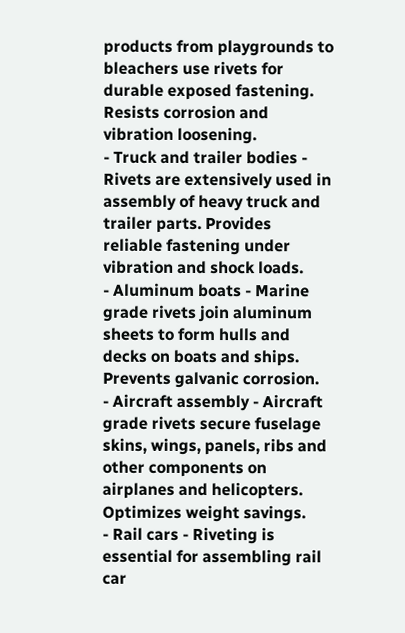products from playgrounds to bleachers use rivets for durable exposed fastening. Resists corrosion and vibration loosening.
- Truck and trailer bodies - Rivets are extensively used in assembly of heavy truck and trailer parts. Provides reliable fastening under vibration and shock loads.
- Aluminum boats - Marine grade rivets join aluminum sheets to form hulls and decks on boats and ships. Prevents galvanic corrosion.
- Aircraft assembly - Aircraft grade rivets secure fuselage skins, wings, panels, ribs and other components on airplanes and helicopters. Optimizes weight savings.
- Rail cars - Riveting is essential for assembling rail car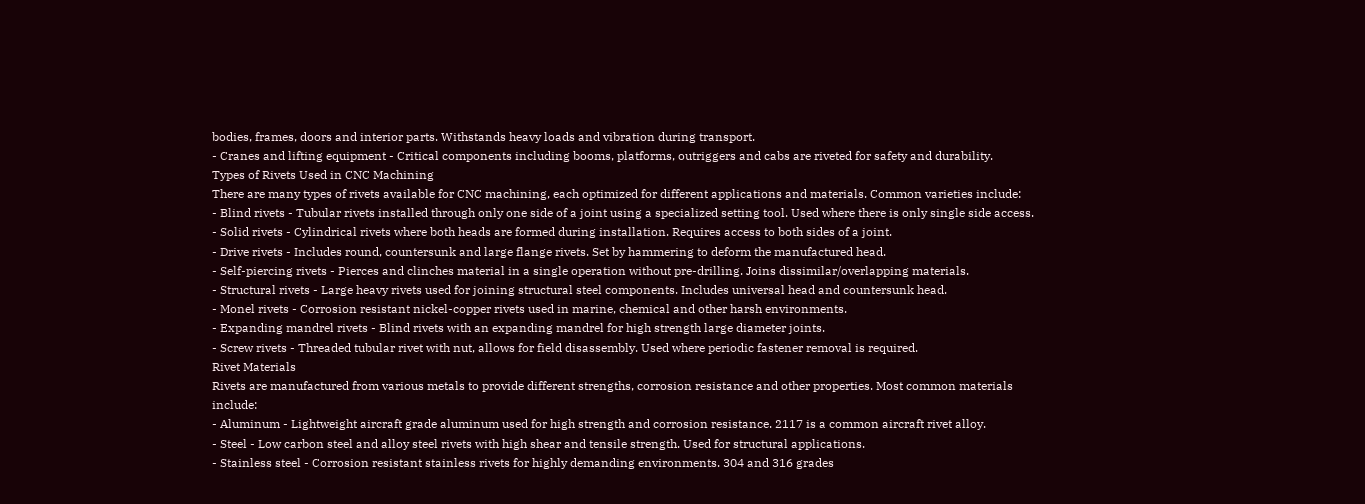bodies, frames, doors and interior parts. Withstands heavy loads and vibration during transport.
- Cranes and lifting equipment - Critical components including booms, platforms, outriggers and cabs are riveted for safety and durability.
Types of Rivets Used in CNC Machining
There are many types of rivets available for CNC machining, each optimized for different applications and materials. Common varieties include:
- Blind rivets - Tubular rivets installed through only one side of a joint using a specialized setting tool. Used where there is only single side access.
- Solid rivets - Cylindrical rivets where both heads are formed during installation. Requires access to both sides of a joint.
- Drive rivets - Includes round, countersunk and large flange rivets. Set by hammering to deform the manufactured head.
- Self-piercing rivets - Pierces and clinches material in a single operation without pre-drilling. Joins dissimilar/overlapping materials.
- Structural rivets - Large heavy rivets used for joining structural steel components. Includes universal head and countersunk head.
- Monel rivets - Corrosion resistant nickel-copper rivets used in marine, chemical and other harsh environments.
- Expanding mandrel rivets - Blind rivets with an expanding mandrel for high strength large diameter joints.
- Screw rivets - Threaded tubular rivet with nut, allows for field disassembly. Used where periodic fastener removal is required.
Rivet Materials
Rivets are manufactured from various metals to provide different strengths, corrosion resistance and other properties. Most common materials include:
- Aluminum - Lightweight aircraft grade aluminum used for high strength and corrosion resistance. 2117 is a common aircraft rivet alloy.
- Steel - Low carbon steel and alloy steel rivets with high shear and tensile strength. Used for structural applications.
- Stainless steel - Corrosion resistant stainless rivets for highly demanding environments. 304 and 316 grades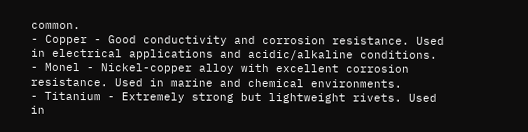common.
- Copper - Good conductivity and corrosion resistance. Used in electrical applications and acidic/alkaline conditions.
- Monel - Nickel-copper alloy with excellent corrosion resistance. Used in marine and chemical environments.
- Titanium - Extremely strong but lightweight rivets. Used in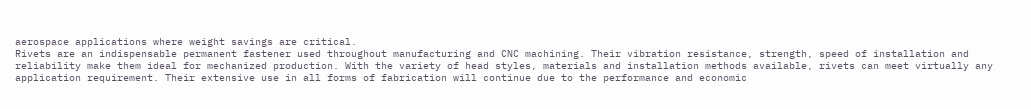aerospace applications where weight savings are critical.
Rivets are an indispensable permanent fastener used throughout manufacturing and CNC machining. Their vibration resistance, strength, speed of installation and reliability make them ideal for mechanized production. With the variety of head styles, materials and installation methods available, rivets can meet virtually any application requirement. Their extensive use in all forms of fabrication will continue due to the performance and economic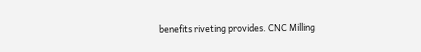benefits riveting provides. CNC Milling